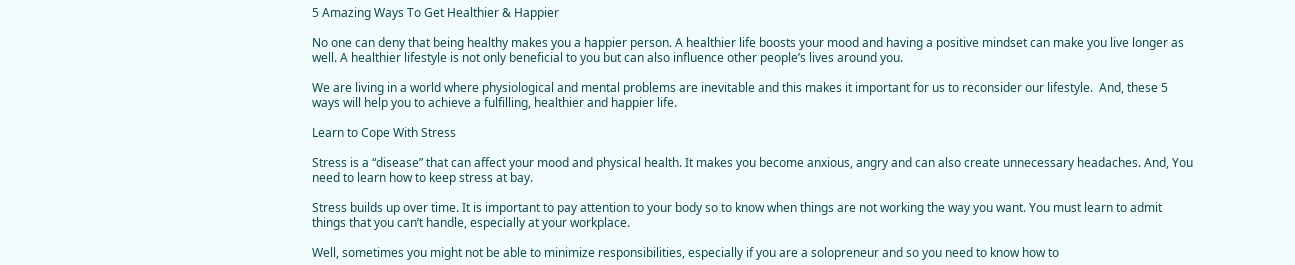5 Amazing Ways To Get Healthier & Happier

No one can deny that being healthy makes you a happier person. A healthier life boosts your mood and having a positive mindset can make you live longer as well. A healthier lifestyle is not only beneficial to you but can also influence other people’s lives around you.

We are living in a world where physiological and mental problems are inevitable and this makes it important for us to reconsider our lifestyle.  And, these 5 ways will help you to achieve a fulfilling, healthier and happier life.

Learn to Cope With Stress

Stress is a “disease” that can affect your mood and physical health. It makes you become anxious, angry and can also create unnecessary headaches. And, You need to learn how to keep stress at bay.

Stress builds up over time. It is important to pay attention to your body so to know when things are not working the way you want. You must learn to admit things that you can’t handle, especially at your workplace.

Well, sometimes you might not be able to minimize responsibilities, especially if you are a solopreneur and so you need to know how to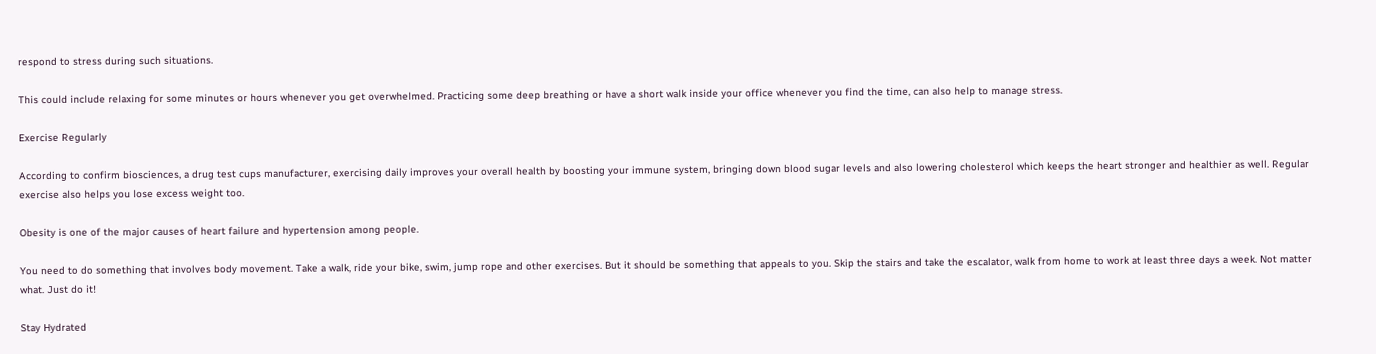respond to stress during such situations.

This could include relaxing for some minutes or hours whenever you get overwhelmed. Practicing some deep breathing or have a short walk inside your office whenever you find the time, can also help to manage stress.

Exercise Regularly

According to confirm biosciences, a drug test cups manufacturer, exercising daily improves your overall health by boosting your immune system, bringing down blood sugar levels and also lowering cholesterol which keeps the heart stronger and healthier as well. Regular exercise also helps you lose excess weight too.

Obesity is one of the major causes of heart failure and hypertension among people.

You need to do something that involves body movement. Take a walk, ride your bike, swim, jump rope and other exercises. But it should be something that appeals to you. Skip the stairs and take the escalator, walk from home to work at least three days a week. Not matter what. Just do it!

Stay Hydrated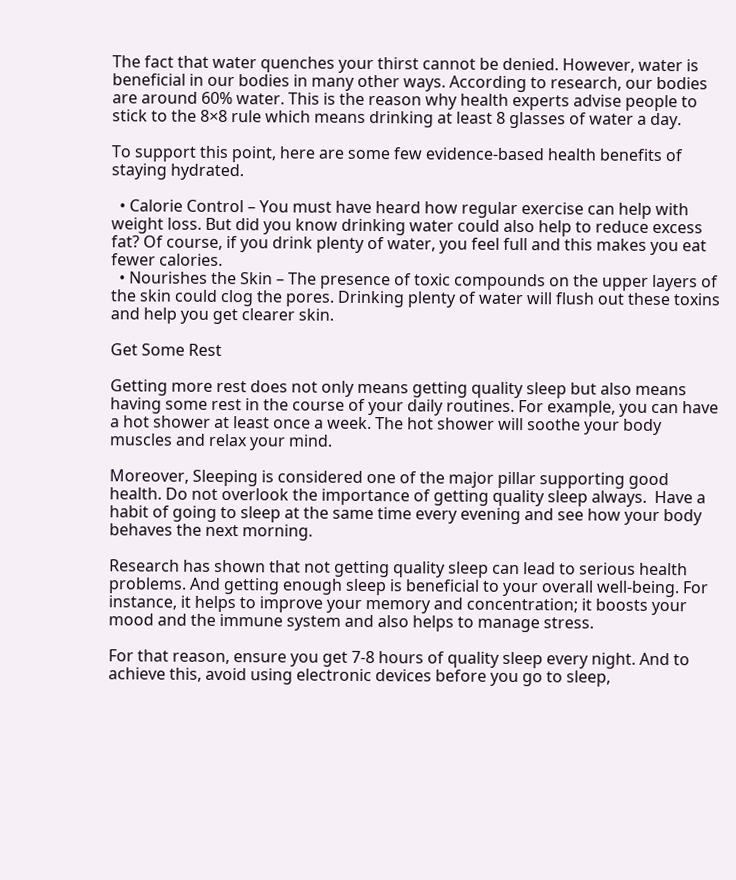The fact that water quenches your thirst cannot be denied. However, water is beneficial in our bodies in many other ways. According to research, our bodies are around 60% water. This is the reason why health experts advise people to stick to the 8×8 rule which means drinking at least 8 glasses of water a day.

To support this point, here are some few evidence-based health benefits of staying hydrated.

  • Calorie Control – You must have heard how regular exercise can help with weight loss. But did you know drinking water could also help to reduce excess fat? Of course, if you drink plenty of water, you feel full and this makes you eat fewer calories.
  • Nourishes the Skin – The presence of toxic compounds on the upper layers of the skin could clog the pores. Drinking plenty of water will flush out these toxins and help you get clearer skin.

Get Some Rest

Getting more rest does not only means getting quality sleep but also means having some rest in the course of your daily routines. For example, you can have a hot shower at least once a week. The hot shower will soothe your body muscles and relax your mind.

Moreover, Sleeping is considered one of the major pillar supporting good health. Do not overlook the importance of getting quality sleep always.  Have a habit of going to sleep at the same time every evening and see how your body behaves the next morning.

Research has shown that not getting quality sleep can lead to serious health problems. And getting enough sleep is beneficial to your overall well-being. For instance, it helps to improve your memory and concentration; it boosts your mood and the immune system and also helps to manage stress.

For that reason, ensure you get 7-8 hours of quality sleep every night. And to achieve this, avoid using electronic devices before you go to sleep,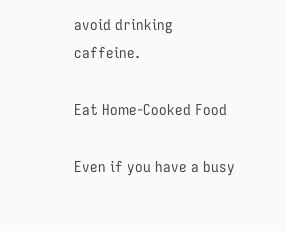avoid drinking caffeine.

Eat Home-Cooked Food

Even if you have a busy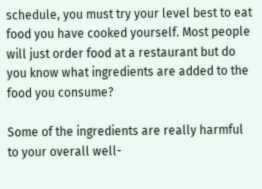schedule, you must try your level best to eat food you have cooked yourself. Most people will just order food at a restaurant but do you know what ingredients are added to the food you consume?

Some of the ingredients are really harmful to your overall well-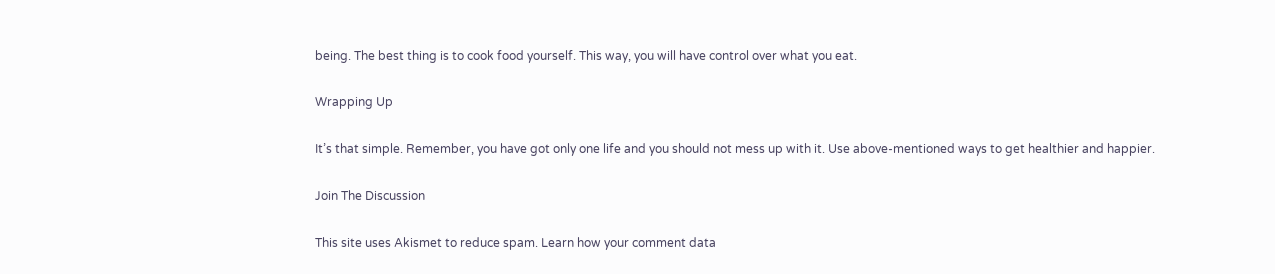being. The best thing is to cook food yourself. This way, you will have control over what you eat.

Wrapping Up

It’s that simple. Remember, you have got only one life and you should not mess up with it. Use above-mentioned ways to get healthier and happier.

Join The Discussion

This site uses Akismet to reduce spam. Learn how your comment data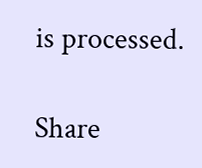is processed.

Share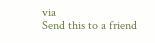via
Send this to a friend